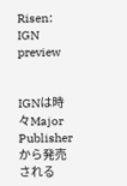Risen: IGN preview


IGNは時々Major Publisherから発売される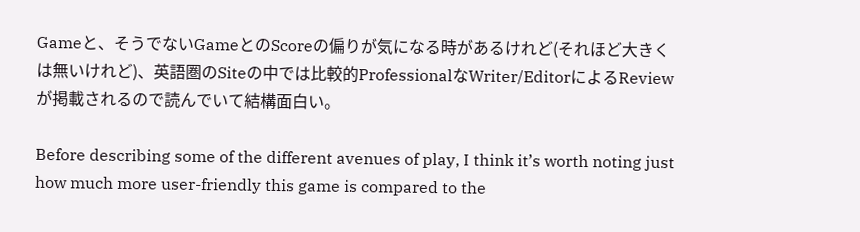Gameと、そうでないGameとのScoreの偏りが気になる時があるけれど(それほど大きくは無いけれど)、英語圏のSiteの中では比較的ProfessionalなWriter/EditorによるReviewが掲載されるので読んでいて結構面白い。

Before describing some of the different avenues of play, I think it’s worth noting just how much more user-friendly this game is compared to the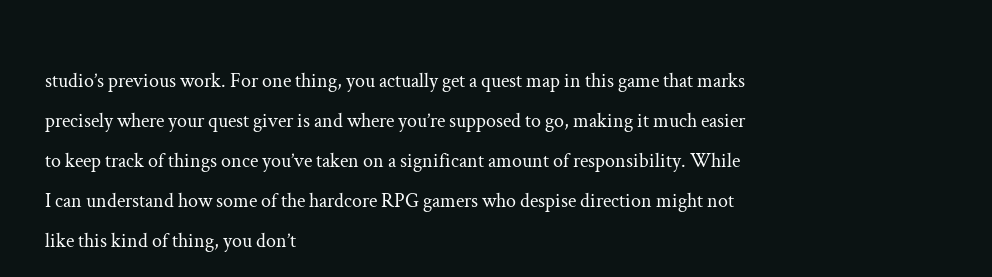studio’s previous work. For one thing, you actually get a quest map in this game that marks precisely where your quest giver is and where you’re supposed to go, making it much easier to keep track of things once you’ve taken on a significant amount of responsibility. While I can understand how some of the hardcore RPG gamers who despise direction might not like this kind of thing, you don’t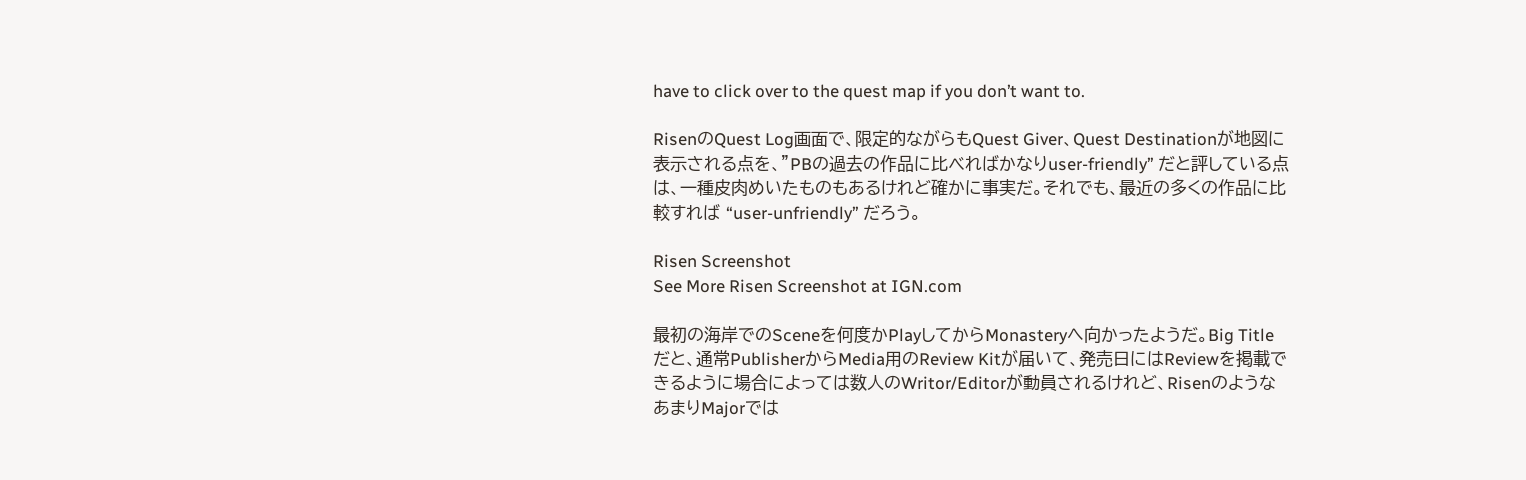have to click over to the quest map if you don’t want to.

RisenのQuest Log画面で、限定的ながらもQuest Giver、Quest Destinationが地図に表示される点を、”PBの過去の作品に比べればかなりuser-friendly” だと評している点は、一種皮肉めいたものもあるけれど確かに事実だ。それでも、最近の多くの作品に比較すれば “user-unfriendly” だろう。

Risen Screenshot
See More Risen Screenshot at IGN.com

最初の海岸でのSceneを何度かPlayしてからMonasteryへ向かったようだ。Big Titleだと、通常PublisherからMedia用のReview Kitが届いて、発売日にはReviewを掲載できるように場合によっては数人のWritor/Editorが動員されるけれど、RisenのようなあまりMajorでは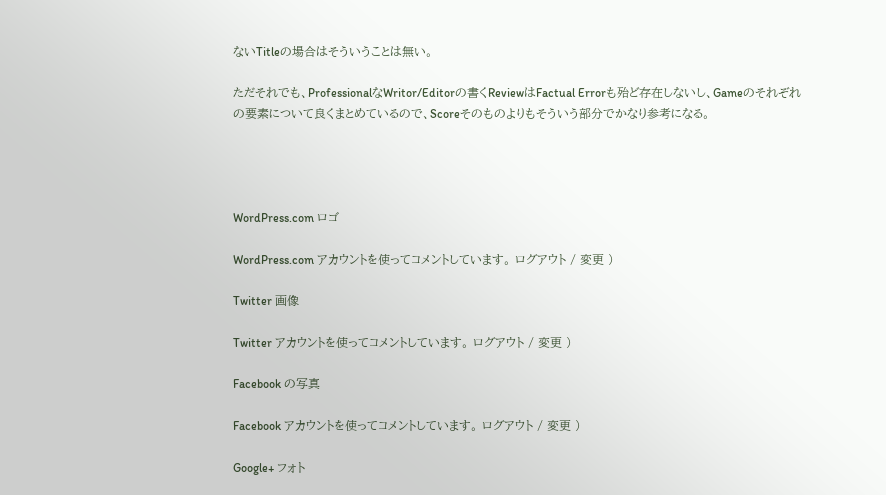ないTitleの場合はそういうことは無い。

ただそれでも、ProfessionalなWritor/Editorの書くReviewはFactual Errorも殆ど存在しないし、Gameのそれぞれの要素について良くまとめているので、Scoreそのものよりもそういう部分でかなり参考になる。




WordPress.com ロゴ

WordPress.com アカウントを使ってコメントしています。 ログアウト / 変更 )

Twitter 画像

Twitter アカウントを使ってコメントしています。 ログアウト / 変更 )

Facebook の写真

Facebook アカウントを使ってコメントしています。 ログアウト / 変更 )

Google+ フォト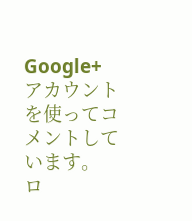Google+ アカウントを使ってコメントしています。 ロ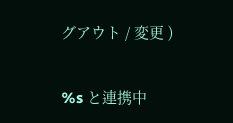グアウト / 変更 )

%s と連携中